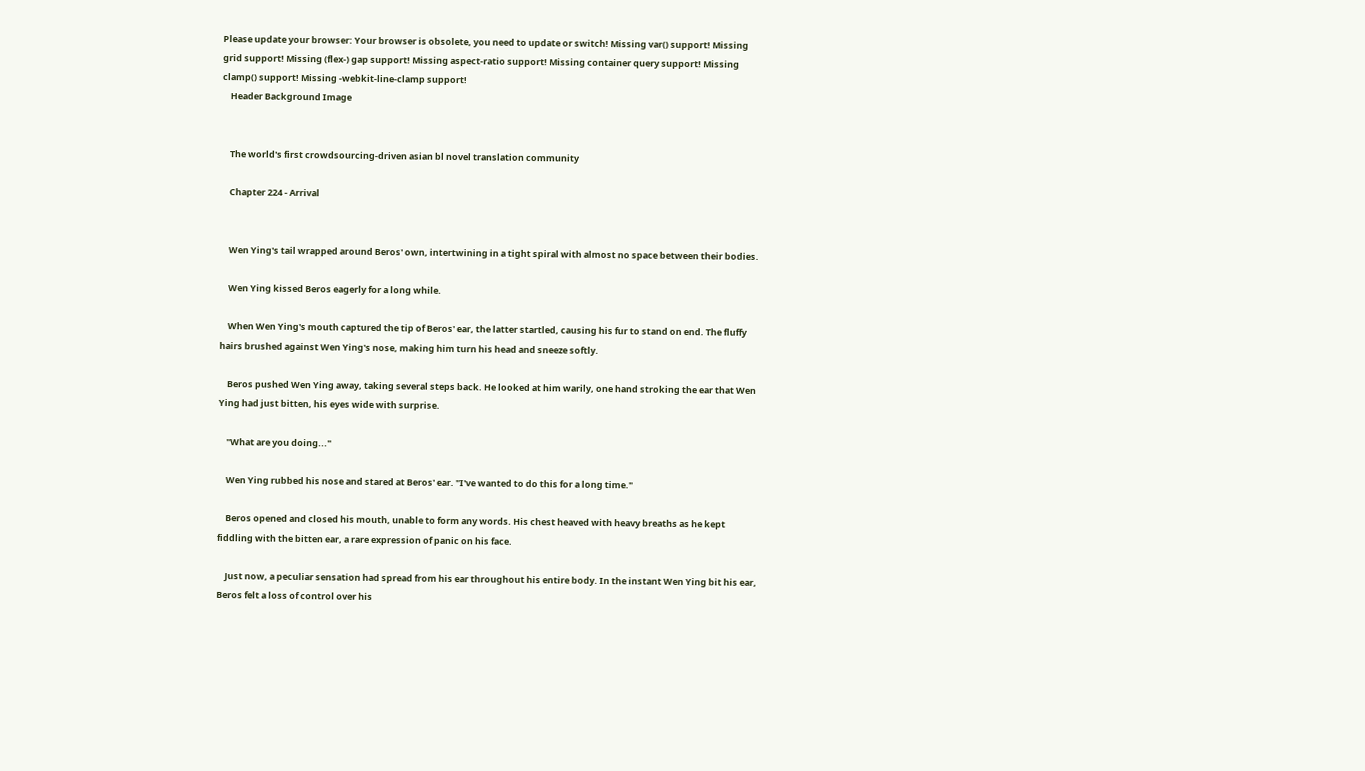Please update your browser: Your browser is obsolete, you need to update or switch! Missing var() support! Missing grid support! Missing (flex-) gap support! Missing aspect-ratio support! Missing container query support! Missing clamp() support! Missing -webkit-line-clamp support!
    Header Background Image


    The world's first crowdsourcing-driven asian bl novel translation community

    Chapter 224 - Arrival


    Wen Ying's tail wrapped around Beros' own, intertwining in a tight spiral with almost no space between their bodies.

    Wen Ying kissed Beros eagerly for a long while.

    When Wen Ying's mouth captured the tip of Beros' ear, the latter startled, causing his fur to stand on end. The fluffy hairs brushed against Wen Ying's nose, making him turn his head and sneeze softly.

    Beros pushed Wen Ying away, taking several steps back. He looked at him warily, one hand stroking the ear that Wen Ying had just bitten, his eyes wide with surprise.

    "What are you doing..."

    Wen Ying rubbed his nose and stared at Beros' ear. "I've wanted to do this for a long time."

    Beros opened and closed his mouth, unable to form any words. His chest heaved with heavy breaths as he kept fiddling with the bitten ear, a rare expression of panic on his face.

    Just now, a peculiar sensation had spread from his ear throughout his entire body. In the instant Wen Ying bit his ear, Beros felt a loss of control over his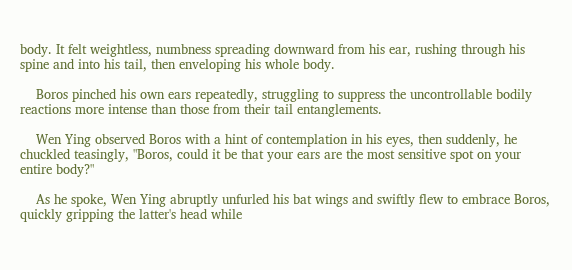body. It felt weightless, numbness spreading downward from his ear, rushing through his spine and into his tail, then enveloping his whole body.

    Boros pinched his own ears repeatedly, struggling to suppress the uncontrollable bodily reactions more intense than those from their tail entanglements.

    Wen Ying observed Boros with a hint of contemplation in his eyes, then suddenly, he chuckled teasingly, "Boros, could it be that your ears are the most sensitive spot on your entire body?"

    As he spoke, Wen Ying abruptly unfurled his bat wings and swiftly flew to embrace Boros, quickly gripping the latter's head while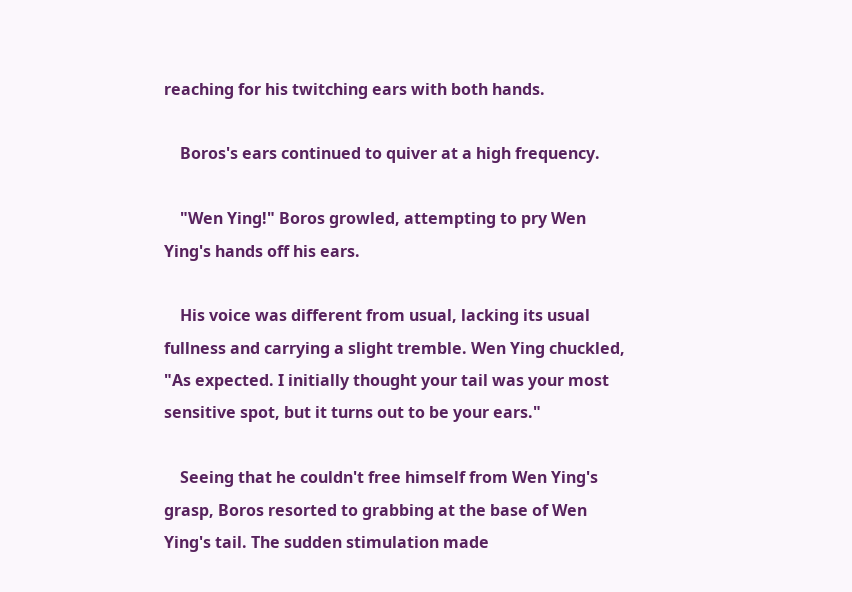reaching for his twitching ears with both hands.

    Boros's ears continued to quiver at a high frequency.

    "Wen Ying!" Boros growled, attempting to pry Wen Ying's hands off his ears.

    His voice was different from usual, lacking its usual fullness and carrying a slight tremble. Wen Ying chuckled, "As expected. I initially thought your tail was your most sensitive spot, but it turns out to be your ears."

    Seeing that he couldn't free himself from Wen Ying's grasp, Boros resorted to grabbing at the base of Wen Ying's tail. The sudden stimulation made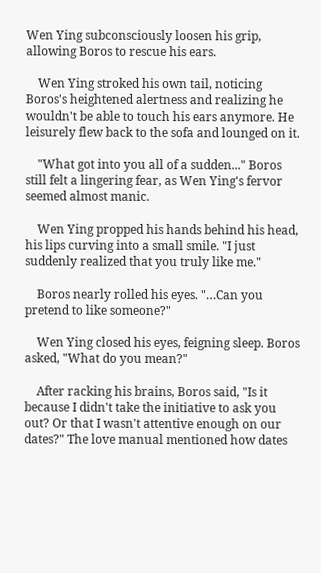Wen Ying subconsciously loosen his grip, allowing Boros to rescue his ears.

    Wen Ying stroked his own tail, noticing Boros's heightened alertness and realizing he wouldn't be able to touch his ears anymore. He leisurely flew back to the sofa and lounged on it.

    "What got into you all of a sudden..." Boros still felt a lingering fear, as Wen Ying's fervor seemed almost manic.

    Wen Ying propped his hands behind his head, his lips curving into a small smile. "I just suddenly realized that you truly like me."

    Boros nearly rolled his eyes. "…Can you pretend to like someone?"

    Wen Ying closed his eyes, feigning sleep. Boros asked, "What do you mean?"

    After racking his brains, Boros said, "Is it because I didn't take the initiative to ask you out? Or that I wasn't attentive enough on our dates?" The love manual mentioned how dates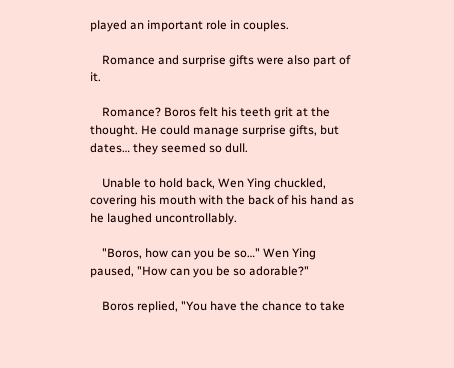played an important role in couples.

    Romance and surprise gifts were also part of it.

    Romance? Boros felt his teeth grit at the thought. He could manage surprise gifts, but dates… they seemed so dull.

    Unable to hold back, Wen Ying chuckled, covering his mouth with the back of his hand as he laughed uncontrollably.

    "Boros, how can you be so…" Wen Ying paused, "How can you be so adorable?"

    Boros replied, "You have the chance to take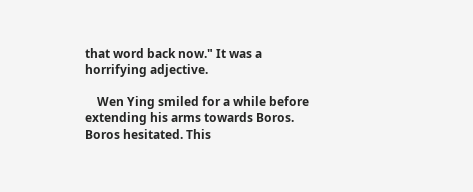that word back now." It was a horrifying adjective.

    Wen Ying smiled for a while before extending his arms towards Boros. Boros hesitated. This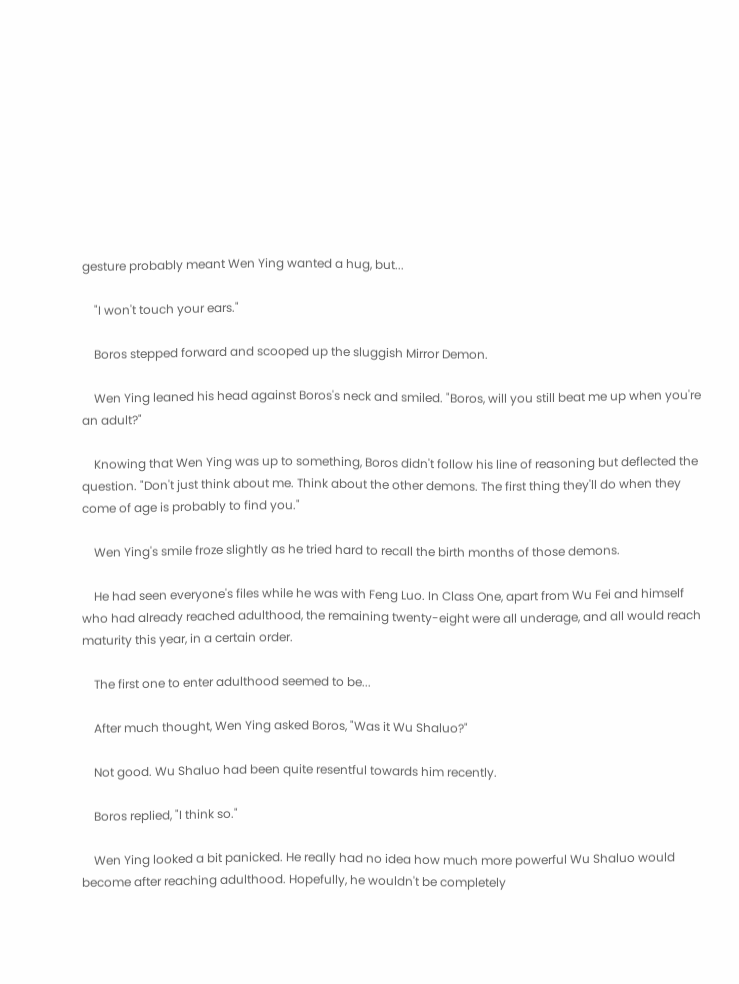gesture probably meant Wen Ying wanted a hug, but...

    "I won't touch your ears."

    Boros stepped forward and scooped up the sluggish Mirror Demon.

    Wen Ying leaned his head against Boros's neck and smiled. "Boros, will you still beat me up when you're an adult?"

    Knowing that Wen Ying was up to something, Boros didn't follow his line of reasoning but deflected the question. "Don't just think about me. Think about the other demons. The first thing they'll do when they come of age is probably to find you."

    Wen Ying's smile froze slightly as he tried hard to recall the birth months of those demons.

    He had seen everyone's files while he was with Feng Luo. In Class One, apart from Wu Fei and himself who had already reached adulthood, the remaining twenty-eight were all underage, and all would reach maturity this year, in a certain order.

    The first one to enter adulthood seemed to be...

    After much thought, Wen Ying asked Boros, "Was it Wu Shaluo?"

    Not good. Wu Shaluo had been quite resentful towards him recently.

    Boros replied, "I think so."

    Wen Ying looked a bit panicked. He really had no idea how much more powerful Wu Shaluo would become after reaching adulthood. Hopefully, he wouldn't be completely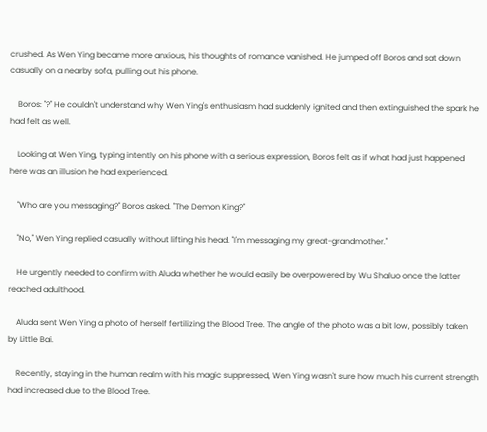crushed. As Wen Ying became more anxious, his thoughts of romance vanished. He jumped off Boros and sat down casually on a nearby sofa, pulling out his phone.

    Boros: "?" He couldn't understand why Wen Ying's enthusiasm had suddenly ignited and then extinguished the spark he had felt as well.

    Looking at Wen Ying, typing intently on his phone with a serious expression, Boros felt as if what had just happened here was an illusion he had experienced.

    "Who are you messaging?" Boros asked. "The Demon King?"

    "No," Wen Ying replied casually without lifting his head. "I'm messaging my great-grandmother."

    He urgently needed to confirm with Aluda whether he would easily be overpowered by Wu Shaluo once the latter reached adulthood.

    Aluda sent Wen Ying a photo of herself fertilizing the Blood Tree. The angle of the photo was a bit low, possibly taken by Little Bai.

    Recently, staying in the human realm with his magic suppressed, Wen Ying wasn't sure how much his current strength had increased due to the Blood Tree.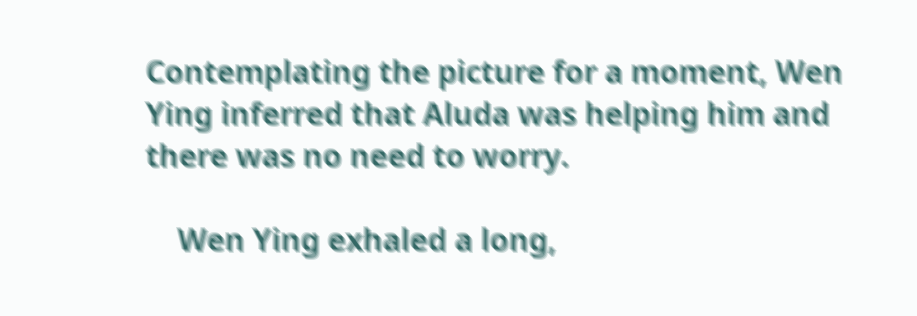Contemplating the picture for a moment, Wen Ying inferred that Aluda was helping him and there was no need to worry.

    Wen Ying exhaled a long,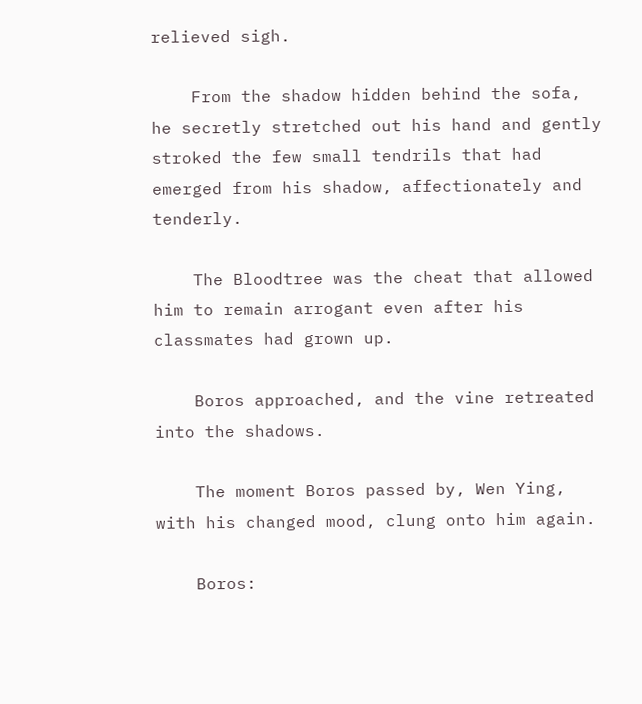relieved sigh.

    From the shadow hidden behind the sofa, he secretly stretched out his hand and gently stroked the few small tendrils that had emerged from his shadow, affectionately and tenderly.

    The Bloodtree was the cheat that allowed him to remain arrogant even after his classmates had grown up.

    Boros approached, and the vine retreated into the shadows.

    The moment Boros passed by, Wen Ying, with his changed mood, clung onto him again.

    Boros: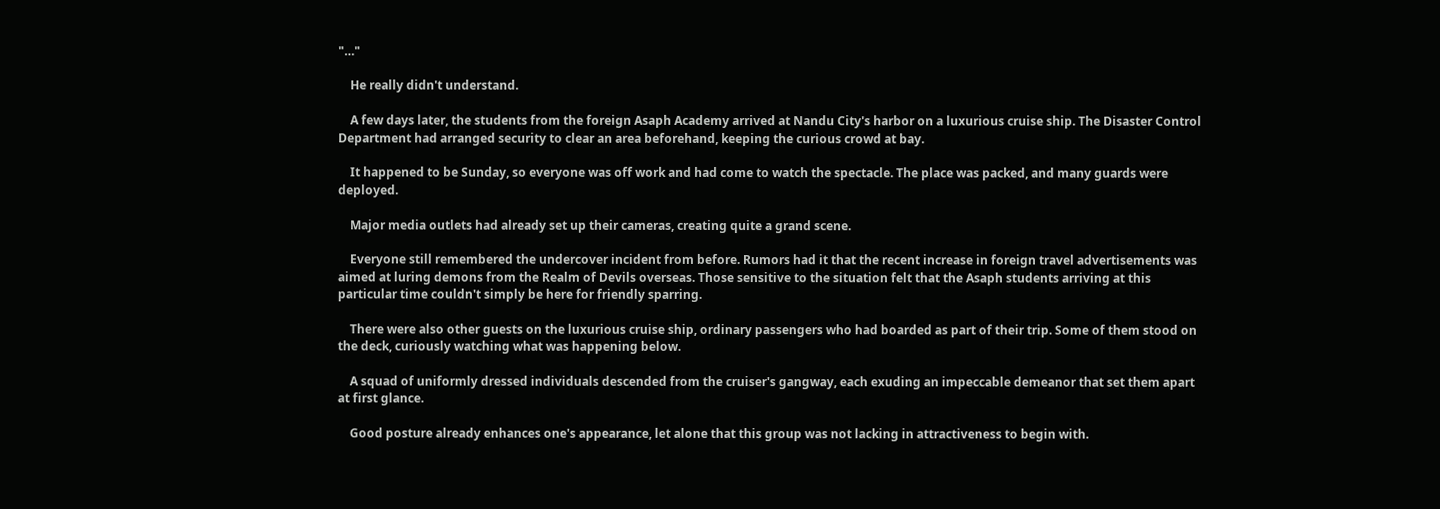"…"

    He really didn't understand.

    A few days later, the students from the foreign Asaph Academy arrived at Nandu City's harbor on a luxurious cruise ship. The Disaster Control Department had arranged security to clear an area beforehand, keeping the curious crowd at bay.

    It happened to be Sunday, so everyone was off work and had come to watch the spectacle. The place was packed, and many guards were deployed.

    Major media outlets had already set up their cameras, creating quite a grand scene.

    Everyone still remembered the undercover incident from before. Rumors had it that the recent increase in foreign travel advertisements was aimed at luring demons from the Realm of Devils overseas. Those sensitive to the situation felt that the Asaph students arriving at this particular time couldn't simply be here for friendly sparring.

    There were also other guests on the luxurious cruise ship, ordinary passengers who had boarded as part of their trip. Some of them stood on the deck, curiously watching what was happening below.

    A squad of uniformly dressed individuals descended from the cruiser's gangway, each exuding an impeccable demeanor that set them apart at first glance.

    Good posture already enhances one's appearance, let alone that this group was not lacking in attractiveness to begin with.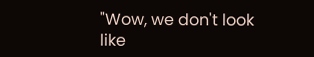"Wow, we don't look like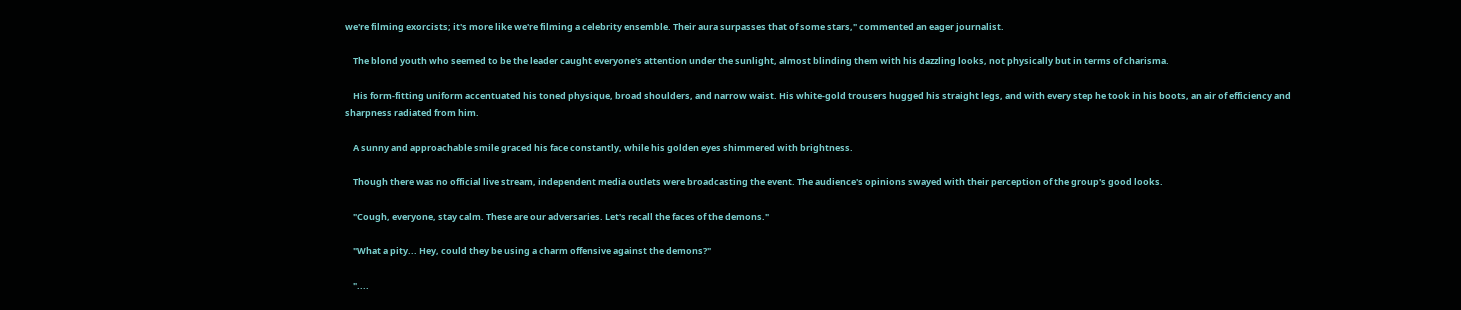we're filming exorcists; it's more like we're filming a celebrity ensemble. Their aura surpasses that of some stars," commented an eager journalist.

    The blond youth who seemed to be the leader caught everyone's attention under the sunlight, almost blinding them with his dazzling looks, not physically but in terms of charisma.

    His form-fitting uniform accentuated his toned physique, broad shoulders, and narrow waist. His white-gold trousers hugged his straight legs, and with every step he took in his boots, an air of efficiency and sharpness radiated from him.

    A sunny and approachable smile graced his face constantly, while his golden eyes shimmered with brightness.

    Though there was no official live stream, independent media outlets were broadcasting the event. The audience's opinions swayed with their perception of the group's good looks.

    "Cough, everyone, stay calm. These are our adversaries. Let's recall the faces of the demons."

    "What a pity... Hey, could they be using a charm offensive against the demons?"

    "....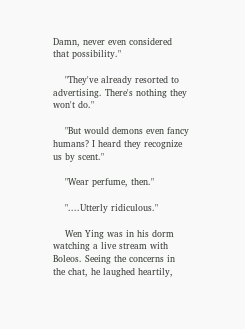Damn, never even considered that possibility."

    "They've already resorted to advertising. There's nothing they won't do."

    "But would demons even fancy humans? I heard they recognize us by scent."

    "Wear perfume, then."

    "....Utterly ridiculous."

    Wen Ying was in his dorm watching a live stream with Boleos. Seeing the concerns in the chat, he laughed heartily,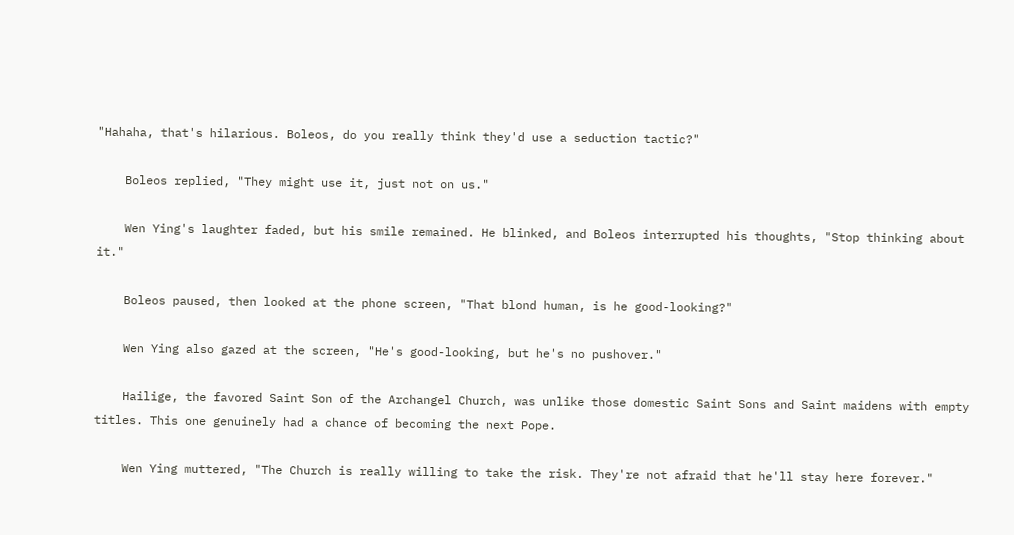"Hahaha, that's hilarious. Boleos, do you really think they'd use a seduction tactic?"

    Boleos replied, "They might use it, just not on us."

    Wen Ying's laughter faded, but his smile remained. He blinked, and Boleos interrupted his thoughts, "Stop thinking about it."

    Boleos paused, then looked at the phone screen, "That blond human, is he good-looking?"

    Wen Ying also gazed at the screen, "He's good-looking, but he's no pushover."

    Hailige, the favored Saint Son of the Archangel Church, was unlike those domestic Saint Sons and Saint maidens with empty titles. This one genuinely had a chance of becoming the next Pope.

    Wen Ying muttered, "The Church is really willing to take the risk. They're not afraid that he'll stay here forever."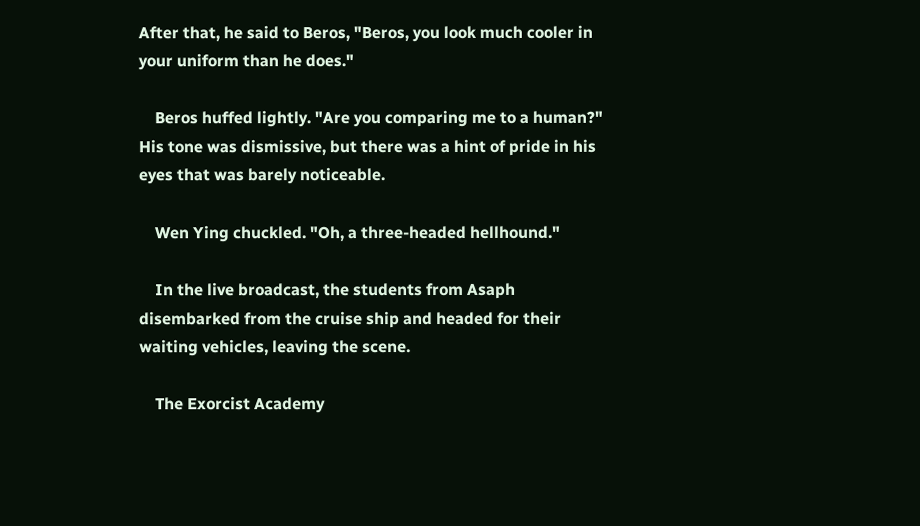After that, he said to Beros, "Beros, you look much cooler in your uniform than he does."

    Beros huffed lightly. "Are you comparing me to a human?" His tone was dismissive, but there was a hint of pride in his eyes that was barely noticeable.

    Wen Ying chuckled. "Oh, a three-headed hellhound."

    In the live broadcast, the students from Asaph disembarked from the cruise ship and headed for their waiting vehicles, leaving the scene.

    The Exorcist Academy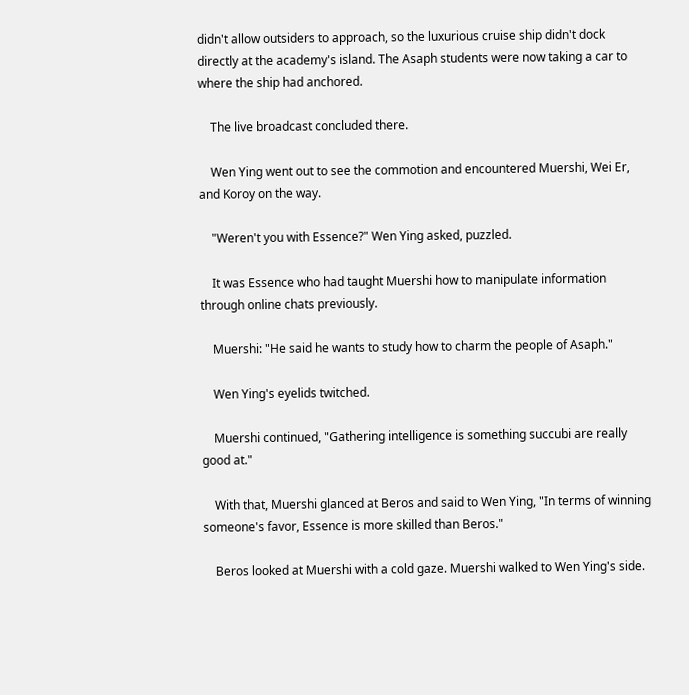didn't allow outsiders to approach, so the luxurious cruise ship didn't dock directly at the academy's island. The Asaph students were now taking a car to where the ship had anchored.

    The live broadcast concluded there.

    Wen Ying went out to see the commotion and encountered Muershi, Wei Er, and Koroy on the way.

    "Weren't you with Essence?" Wen Ying asked, puzzled.

    It was Essence who had taught Muershi how to manipulate information through online chats previously.

    Muershi: "He said he wants to study how to charm the people of Asaph."

    Wen Ying's eyelids twitched.

    Muershi continued, "Gathering intelligence is something succubi are really good at."

    With that, Muershi glanced at Beros and said to Wen Ying, "In terms of winning someone's favor, Essence is more skilled than Beros."

    Beros looked at Muershi with a cold gaze. Muershi walked to Wen Ying's side.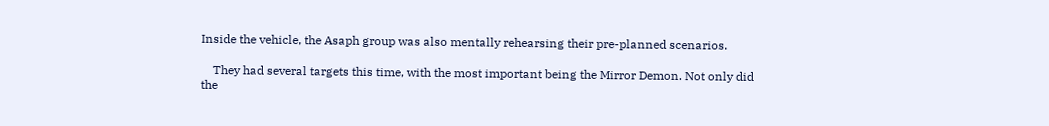Inside the vehicle, the Asaph group was also mentally rehearsing their pre-planned scenarios.

    They had several targets this time, with the most important being the Mirror Demon. Not only did the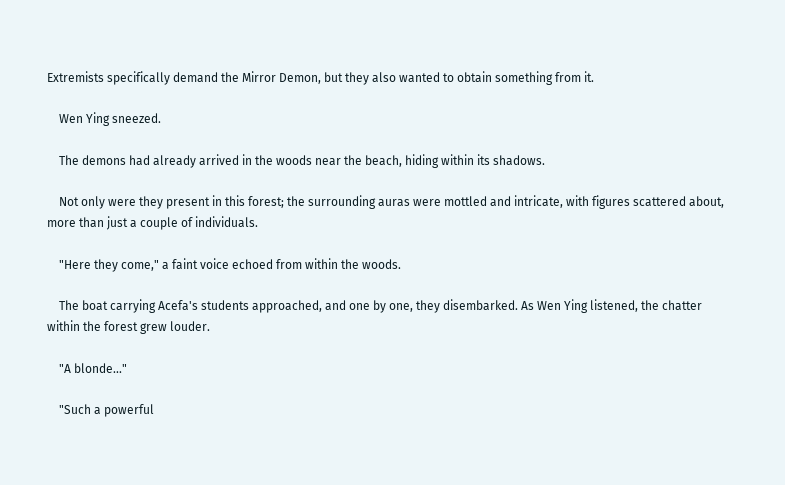Extremists specifically demand the Mirror Demon, but they also wanted to obtain something from it.

    Wen Ying sneezed.

    The demons had already arrived in the woods near the beach, hiding within its shadows.

    Not only were they present in this forest; the surrounding auras were mottled and intricate, with figures scattered about, more than just a couple of individuals.

    "Here they come," a faint voice echoed from within the woods.

    The boat carrying Acefa's students approached, and one by one, they disembarked. As Wen Ying listened, the chatter within the forest grew louder.

    "A blonde..."

    "Such a powerful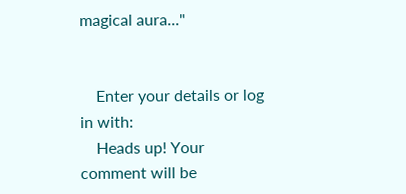magical aura..."


    Enter your details or log in with:
    Heads up! Your comment will be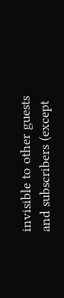invisible to other guests and subscribers (except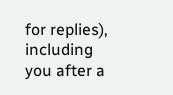for replies), including you after a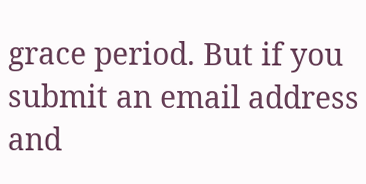grace period. But if you submit an email address and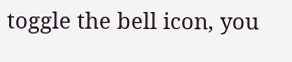toggle the bell icon, you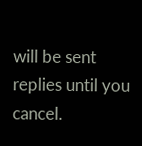will be sent replies until you cancel.